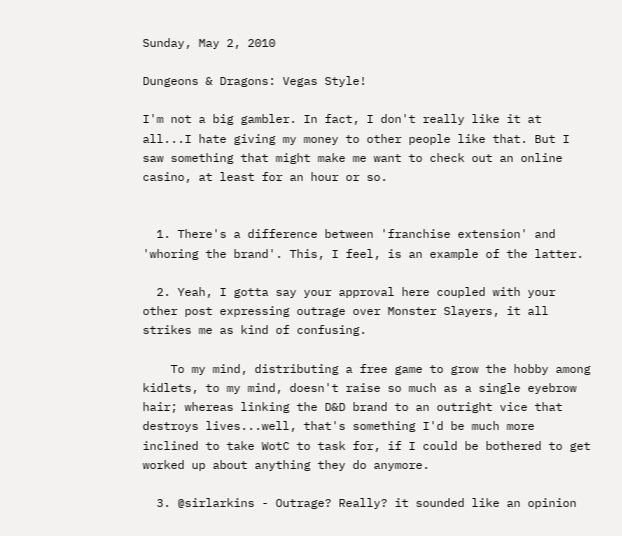Sunday, May 2, 2010

Dungeons & Dragons: Vegas Style!

I'm not a big gambler. In fact, I don't really like it at all...I hate giving my money to other people like that. But I saw something that might make me want to check out an online casino, at least for an hour or so.


  1. There's a difference between 'franchise extension' and 'whoring the brand'. This, I feel, is an example of the latter.

  2. Yeah, I gotta say your approval here coupled with your other post expressing outrage over Monster Slayers, it all strikes me as kind of confusing.

    To my mind, distributing a free game to grow the hobby among kidlets, to my mind, doesn't raise so much as a single eyebrow hair; whereas linking the D&D brand to an outright vice that destroys lives...well, that's something I'd be much more inclined to take WotC to task for, if I could be bothered to get worked up about anything they do anymore.

  3. @sirlarkins - Outrage? Really? it sounded like an opinion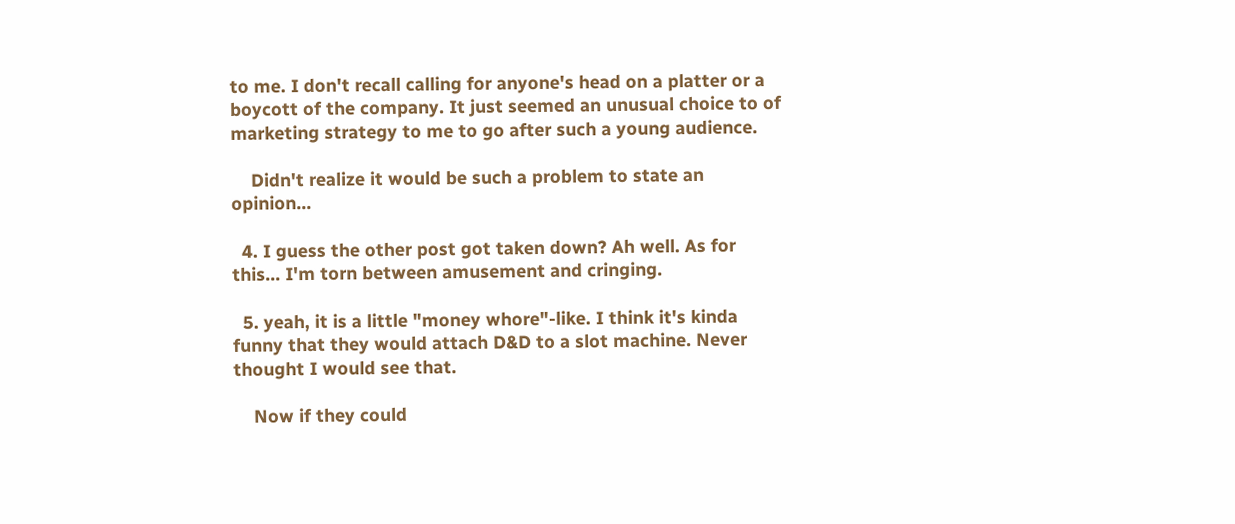to me. I don't recall calling for anyone's head on a platter or a boycott of the company. It just seemed an unusual choice to of marketing strategy to me to go after such a young audience.

    Didn't realize it would be such a problem to state an opinion...

  4. I guess the other post got taken down? Ah well. As for this... I'm torn between amusement and cringing.

  5. yeah, it is a little "money whore"-like. I think it's kinda funny that they would attach D&D to a slot machine. Never thought I would see that.

    Now if they could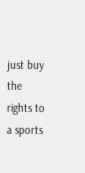just buy the rights to a sports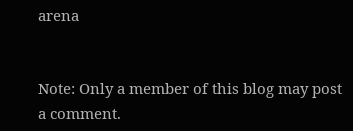arena


Note: Only a member of this blog may post a comment.